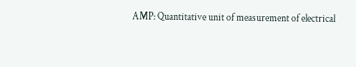AMP: Quantitative unit of measurement of electrical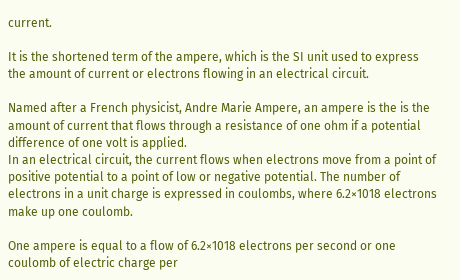current.

It is the shortened term of the ampere, which is the SI unit used to express the amount of current or electrons flowing in an electrical circuit.

Named after a French physicist, Andre Marie Ampere, an ampere is the is the amount of current that flows through a resistance of one ohm if a potential difference of one volt is applied.
In an electrical circuit, the current flows when electrons move from a point of positive potential to a point of low or negative potential. The number of electrons in a unit charge is expressed in coulombs, where 6.2×1018 electrons make up one coulomb.

One ampere is equal to a flow of 6.2×1018 electrons per second or one coulomb of electric charge per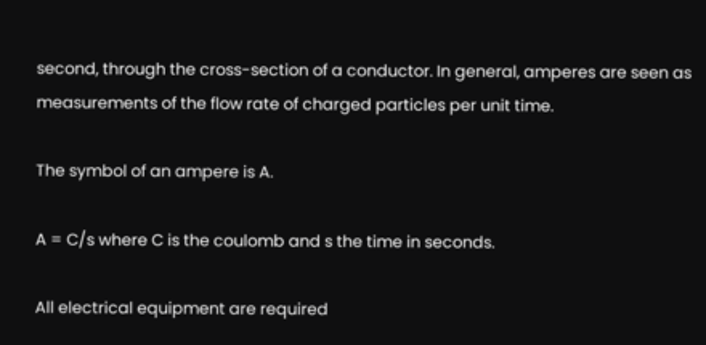second, through the cross-section of a conductor. In general, amperes are seen as measurements of the flow rate of charged particles per unit time.

The symbol of an ampere is A.

A = C/s where C is the coulomb and s the time in seconds.

All electrical equipment are required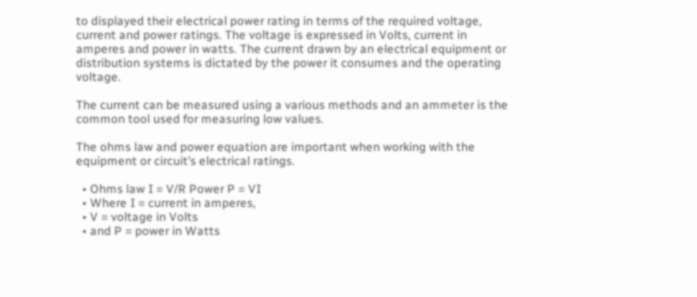to displayed their electrical power rating in terms of the required voltage, current and power ratings. The voltage is expressed in Volts, current in amperes and power in watts. The current drawn by an electrical equipment or distribution systems is dictated by the power it consumes and the operating voltage.

The current can be measured using a various methods and an ammeter is the common tool used for measuring low values.

The ohms law and power equation are important when working with the equipment or circuit’s electrical ratings.

  • Ohms law I = V/R Power P = VI
  • Where I = current in amperes,
  • V = voltage in Volts
  • and P = power in Watts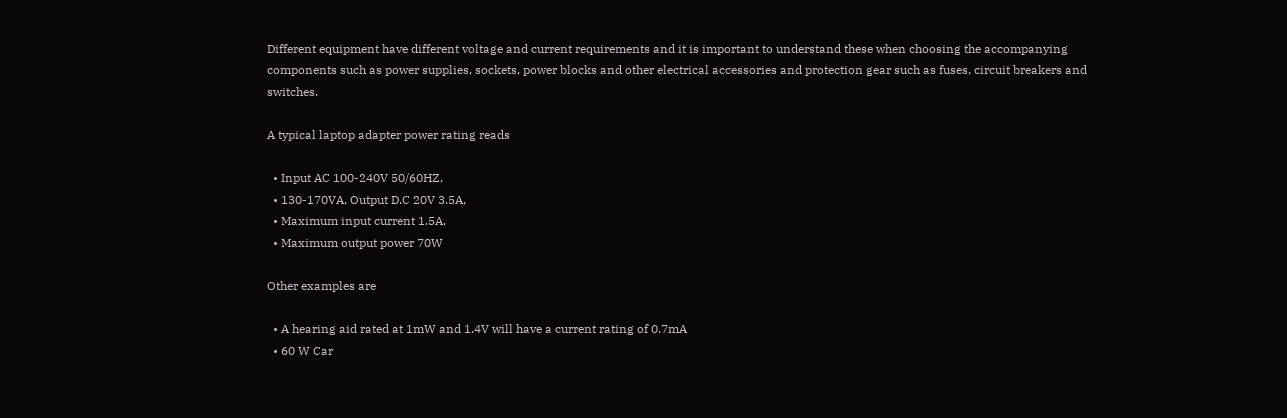Different equipment have different voltage and current requirements and it is important to understand these when choosing the accompanying components such as power supplies, sockets, power blocks and other electrical accessories and protection gear such as fuses, circuit breakers and switches.

A typical laptop adapter power rating reads

  • Input AC 100-240V 50/60HZ,
  • 130-170VA, Output D.C 20V 3.5A,
  • Maximum input current 1.5A,
  • Maximum output power 70W

Other examples are

  • A hearing aid rated at 1mW and 1.4V will have a current rating of 0.7mA
  • 60 W Car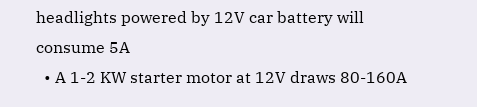headlights powered by 12V car battery will consume 5A
  • A 1-2 KW starter motor at 12V draws 80-160A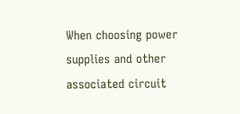When choosing power supplies and other associated circuit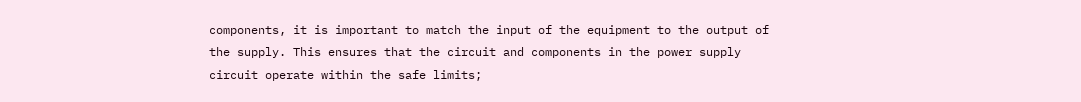components, it is important to match the input of the equipment to the output of the supply. This ensures that the circuit and components in the power supply circuit operate within the safe limits;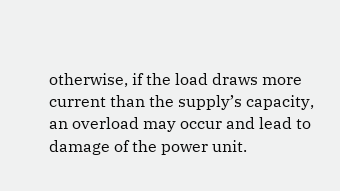otherwise, if the load draws more current than the supply’s capacity, an overload may occur and lead to damage of the power unit.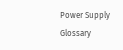Power Supply Glossary